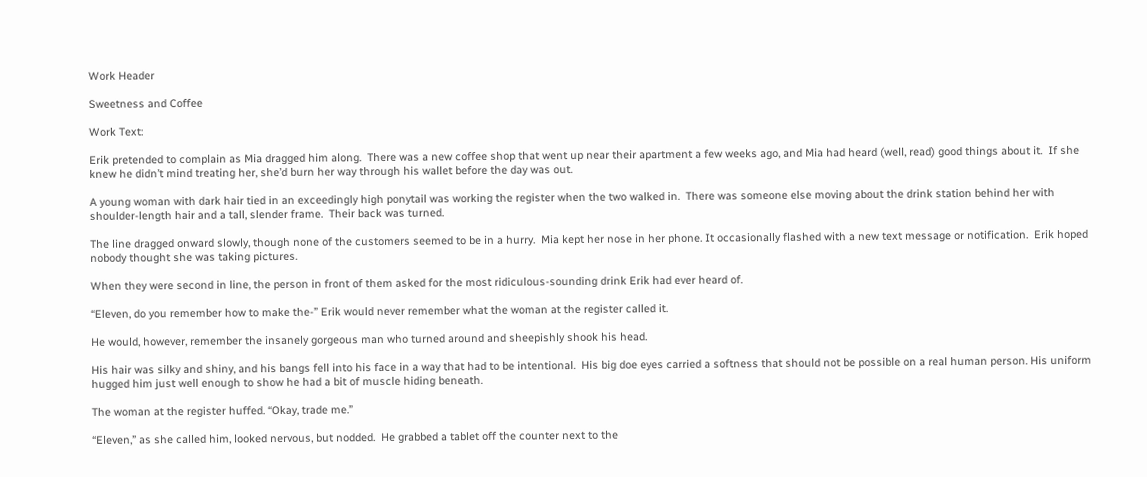Work Header

Sweetness and Coffee

Work Text:

Erik pretended to complain as Mia dragged him along.  There was a new coffee shop that went up near their apartment a few weeks ago, and Mia had heard (well, read) good things about it.  If she knew he didn’t mind treating her, she’d burn her way through his wallet before the day was out.

A young woman with dark hair tied in an exceedingly high ponytail was working the register when the two walked in.  There was someone else moving about the drink station behind her with shoulder-length hair and a tall, slender frame.  Their back was turned.

The line dragged onward slowly, though none of the customers seemed to be in a hurry.  Mia kept her nose in her phone. It occasionally flashed with a new text message or notification.  Erik hoped nobody thought she was taking pictures.

When they were second in line, the person in front of them asked for the most ridiculous-sounding drink Erik had ever heard of.

“Eleven, do you remember how to make the-” Erik would never remember what the woman at the register called it.

He would, however, remember the insanely gorgeous man who turned around and sheepishly shook his head.

His hair was silky and shiny, and his bangs fell into his face in a way that had to be intentional.  His big doe eyes carried a softness that should not be possible on a real human person. His uniform hugged him just well enough to show he had a bit of muscle hiding beneath.

The woman at the register huffed. “Okay, trade me.”

“Eleven,” as she called him, looked nervous, but nodded.  He grabbed a tablet off the counter next to the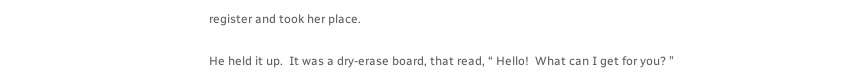register and took her place.

He held it up.  It was a dry-erase board, that read, “ Hello!  What can I get for you? ”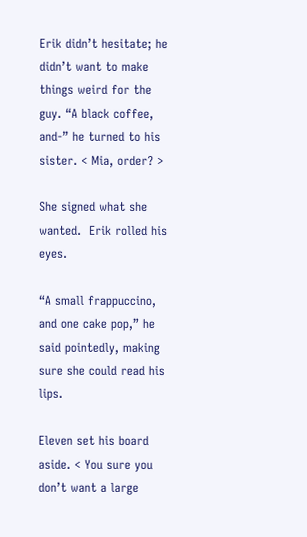Erik didn’t hesitate; he didn’t want to make things weird for the guy. “A black coffee, and-” he turned to his sister. < Mia, order? >

She signed what she wanted.  Erik rolled his eyes.

“A small frappuccino, and one cake pop,” he said pointedly, making sure she could read his lips.

Eleven set his board aside. < You sure you don’t want a large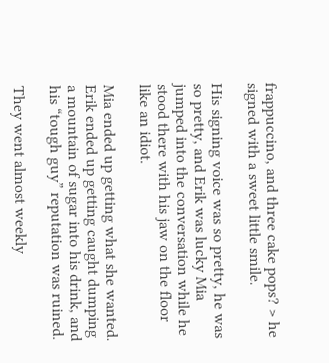frappuccino, and three cake pops? > he signed with a sweet little smile.

His signing voice was so pretty, he was so pretty, and Erik was lucky Mia jumped into the conversation while he stood there with his jaw on the floor like an idiot.

Mia ended up getting what she wanted.  Erik ended up getting caught dumping a mountain of sugar into his drink, and his “tough guy” reputation was ruined.

They went almost weekly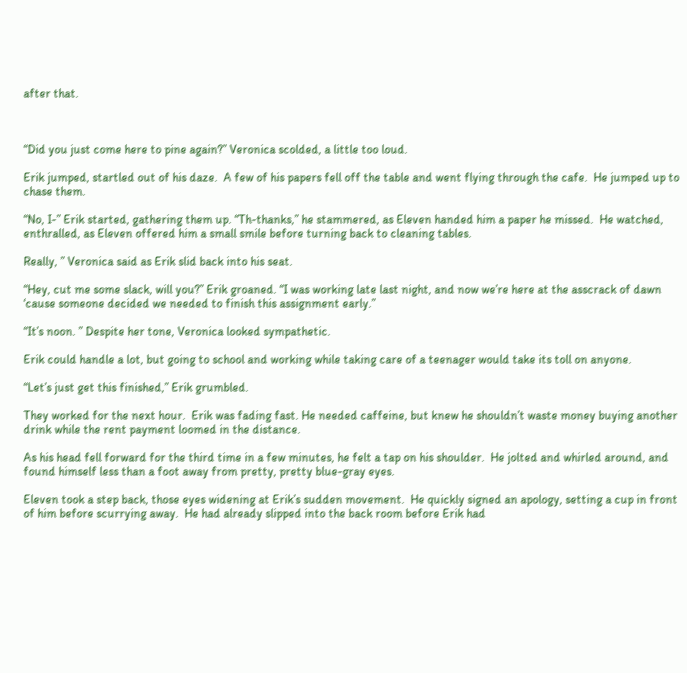after that.



“Did you just come here to pine again?” Veronica scolded, a little too loud.

Erik jumped, startled out of his daze.  A few of his papers fell off the table and went flying through the cafe.  He jumped up to chase them.

“No, I-” Erik started, gathering them up. “Th-thanks,” he stammered, as Eleven handed him a paper he missed.  He watched, enthralled, as Eleven offered him a small smile before turning back to cleaning tables.

Really, ” Veronica said as Erik slid back into his seat.

“Hey, cut me some slack, will you?” Erik groaned. “I was working late last night, and now we’re here at the asscrack of dawn ‘cause someone decided we needed to finish this assignment early.”

“It’s noon. ” Despite her tone, Veronica looked sympathetic.

Erik could handle a lot, but going to school and working while taking care of a teenager would take its toll on anyone.

“Let’s just get this finished,” Erik grumbled.

They worked for the next hour.  Erik was fading fast. He needed caffeine, but knew he shouldn’t waste money buying another drink while the rent payment loomed in the distance.

As his head fell forward for the third time in a few minutes, he felt a tap on his shoulder.  He jolted and whirled around, and found himself less than a foot away from pretty, pretty blue-gray eyes.

Eleven took a step back, those eyes widening at Erik’s sudden movement.  He quickly signed an apology, setting a cup in front of him before scurrying away.  He had already slipped into the back room before Erik had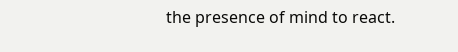the presence of mind to react.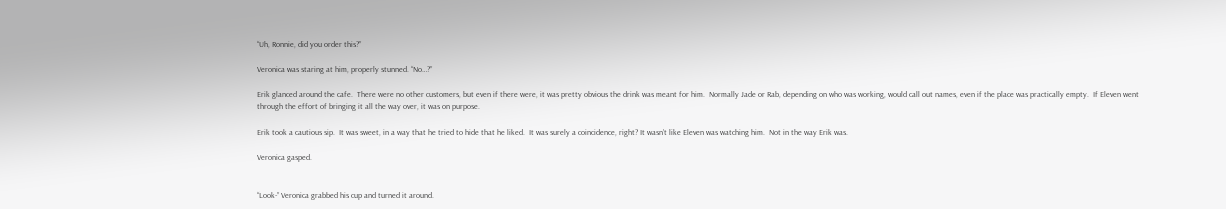“Uh, Ronnie, did you order this?”

Veronica was staring at him, properly stunned. “No…?”

Erik glanced around the cafe.  There were no other customers, but even if there were, it was pretty obvious the drink was meant for him.  Normally Jade or Rab, depending on who was working, would call out names, even if the place was practically empty.  If Eleven went through the effort of bringing it all the way over, it was on purpose.

Erik took a cautious sip.  It was sweet, in a way that he tried to hide that he liked.  It was surely a coincidence, right? It wasn’t like Eleven was watching him.  Not in the way Erik was.

Veronica gasped.


“Look-” Veronica grabbed his cup and turned it around.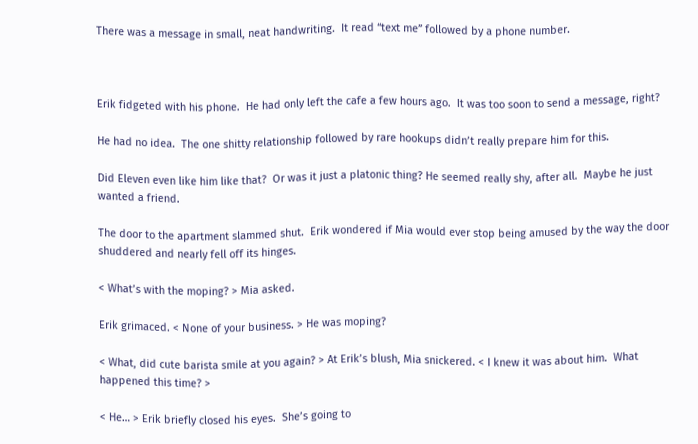There was a message in small, neat handwriting.  It read “text me” followed by a phone number.



Erik fidgeted with his phone.  He had only left the cafe a few hours ago.  It was too soon to send a message, right?

He had no idea.  The one shitty relationship followed by rare hookups didn’t really prepare him for this.

Did Eleven even like him like that?  Or was it just a platonic thing? He seemed really shy, after all.  Maybe he just wanted a friend.

The door to the apartment slammed shut.  Erik wondered if Mia would ever stop being amused by the way the door shuddered and nearly fell off its hinges.

< What’s with the moping? > Mia asked.

Erik grimaced. < None of your business. > He was moping?

< What, did cute barista smile at you again? > At Erik’s blush, Mia snickered. < I knew it was about him.  What happened this time? >

< He… > Erik briefly closed his eyes.  She’s going to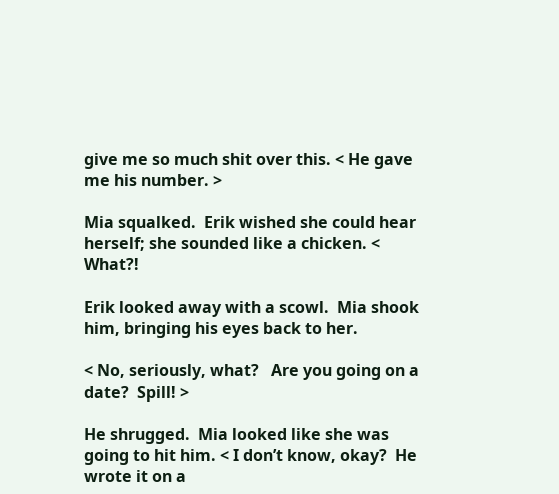give me so much shit over this. < He gave me his number. >

Mia squalked.  Erik wished she could hear herself; she sounded like a chicken. < What?!

Erik looked away with a scowl.  Mia shook him, bringing his eyes back to her.

< No, seriously, what?   Are you going on a date?  Spill! >

He shrugged.  Mia looked like she was going to hit him. < I don’t know, okay?  He wrote it on a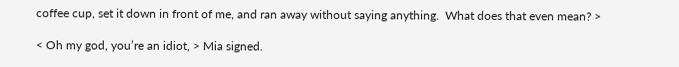coffee cup, set it down in front of me, and ran away without saying anything.  What does that even mean? >

< Oh my god, you’re an idiot, > Mia signed.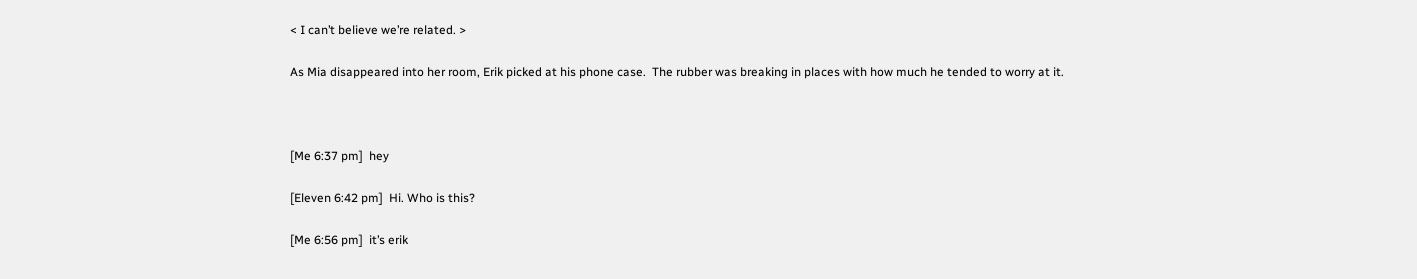< I can’t believe we’re related. >

As Mia disappeared into her room, Erik picked at his phone case.  The rubber was breaking in places with how much he tended to worry at it.



[Me 6:37 pm]  hey

[Eleven 6:42 pm]  Hi. Who is this?

[Me 6:56 pm]  it’s erik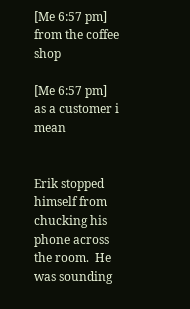[Me 6:57 pm] from the coffee shop

[Me 6:57 pm] as a customer i mean


Erik stopped himself from chucking his phone across the room.  He was sounding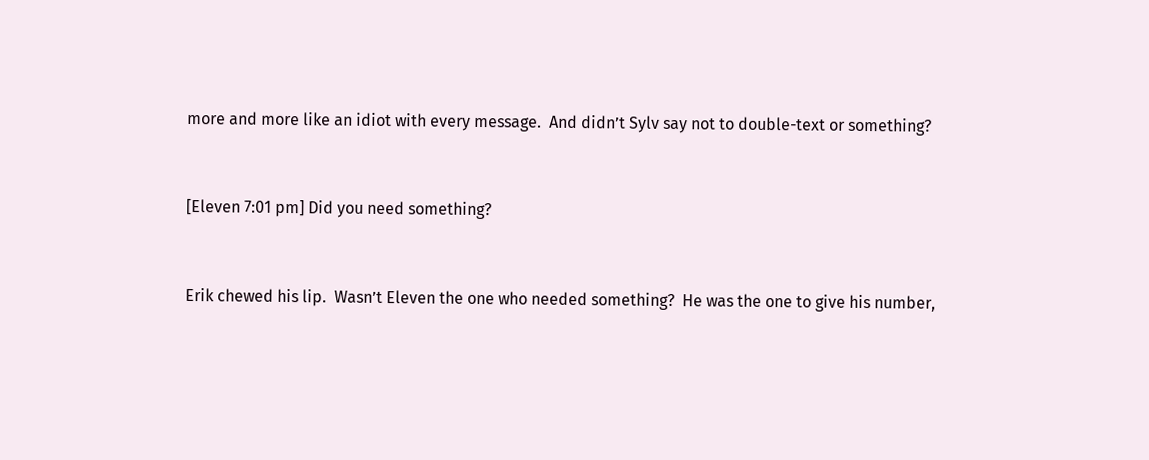more and more like an idiot with every message.  And didn’t Sylv say not to double-text or something?


[Eleven 7:01 pm] Did you need something?


Erik chewed his lip.  Wasn’t Eleven the one who needed something?  He was the one to give his number,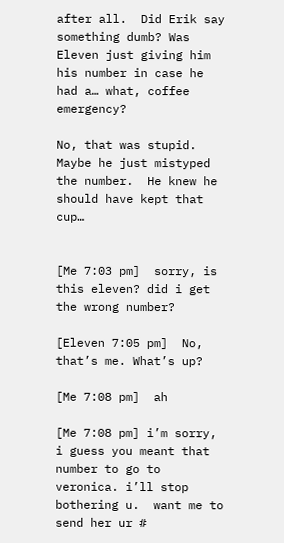after all.  Did Erik say something dumb? Was Eleven just giving him his number in case he had a… what, coffee emergency?

No, that was stupid.  Maybe he just mistyped the number.  He knew he should have kept that cup…


[Me 7:03 pm]  sorry, is this eleven? did i get the wrong number?

[Eleven 7:05 pm]  No, that’s me. What’s up?

[Me 7:08 pm]  ah

[Me 7:08 pm] i’m sorry, i guess you meant that number to go to veronica. i’ll stop bothering u.  want me to send her ur #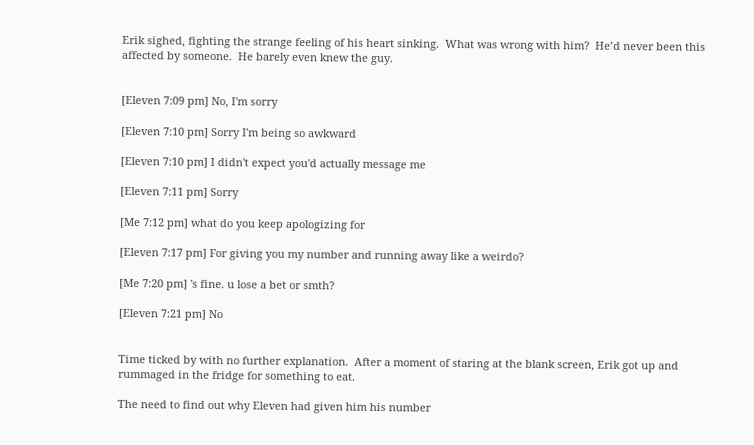Erik sighed, fighting the strange feeling of his heart sinking.  What was wrong with him?  He’d never been this affected by someone.  He barely even knew the guy.


[Eleven 7:09 pm] No, I'm sorry

[Eleven 7:10 pm] Sorry I'm being so awkward

[Eleven 7:10 pm] I didn't expect you'd actually message me

[Eleven 7:11 pm] Sorry

[Me 7:12 pm] what do you keep apologizing for

[Eleven 7:17 pm] For giving you my number and running away like a weirdo?

[Me 7:20 pm] 's fine. u lose a bet or smth?

[Eleven 7:21 pm] No


Time ticked by with no further explanation.  After a moment of staring at the blank screen, Erik got up and rummaged in the fridge for something to eat.

The need to find out why Eleven had given him his number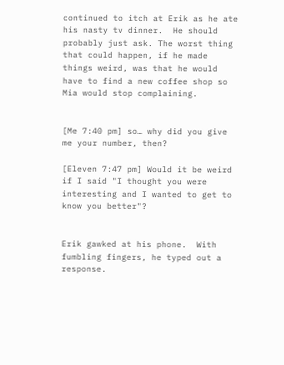continued to itch at Erik as he ate his nasty tv dinner.  He should probably just ask. The worst thing that could happen, if he made things weird, was that he would have to find a new coffee shop so Mia would stop complaining.


[Me 7:40 pm] so… why did you give me your number, then?

[Eleven 7:47 pm] Would it be weird if I said "I thought you were interesting and I wanted to get to know you better"?


Erik gawked at his phone.  With fumbling fingers, he typed out a response.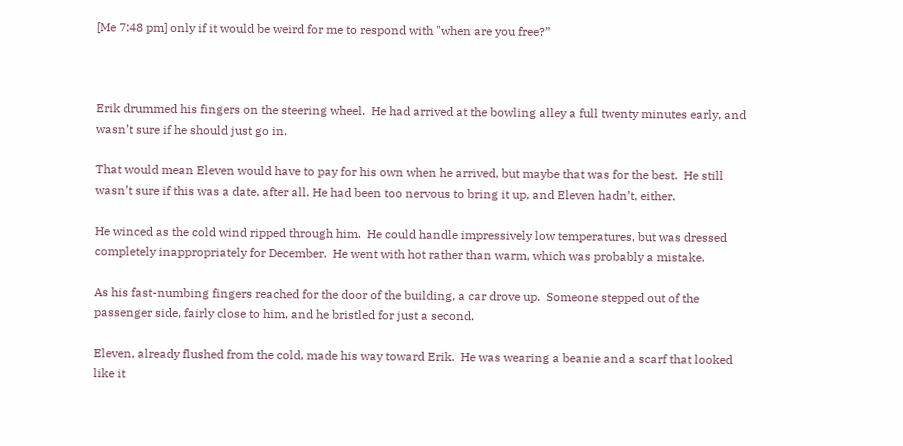[Me 7:48 pm] only if it would be weird for me to respond with "when are you free?”



Erik drummed his fingers on the steering wheel.  He had arrived at the bowling alley a full twenty minutes early, and wasn’t sure if he should just go in.

That would mean Eleven would have to pay for his own when he arrived, but maybe that was for the best.  He still wasn’t sure if this was a date, after all. He had been too nervous to bring it up, and Eleven hadn’t, either.

He winced as the cold wind ripped through him.  He could handle impressively low temperatures, but was dressed completely inappropriately for December.  He went with hot rather than warm, which was probably a mistake.

As his fast-numbing fingers reached for the door of the building, a car drove up.  Someone stepped out of the passenger side, fairly close to him, and he bristled for just a second.

Eleven, already flushed from the cold, made his way toward Erik.  He was wearing a beanie and a scarf that looked like it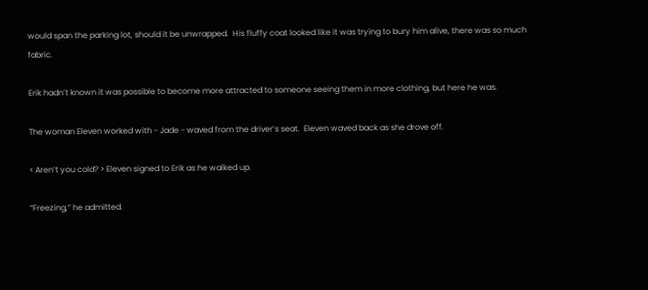would span the parking lot, should it be unwrapped.  His fluffy coat looked like it was trying to bury him alive, there was so much fabric.

Erik hadn’t known it was possible to become more attracted to someone seeing them in more clothing, but here he was.

The woman Eleven worked with - Jade - waved from the driver’s seat.  Eleven waved back as she drove off.

< Aren’t you cold? > Eleven signed to Erik as he walked up.

“Freezing,” he admitted.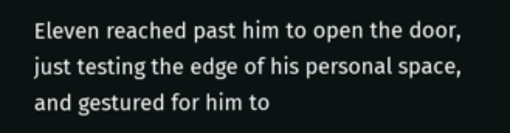Eleven reached past him to open the door, just testing the edge of his personal space, and gestured for him to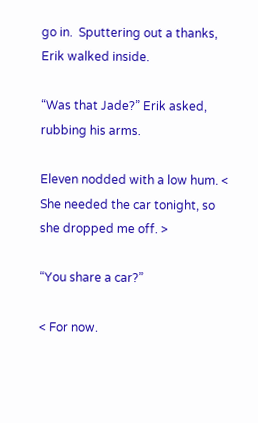go in.  Sputtering out a thanks, Erik walked inside.

“Was that Jade?” Erik asked, rubbing his arms.

Eleven nodded with a low hum. < She needed the car tonight, so she dropped me off. >

“You share a car?”

< For now.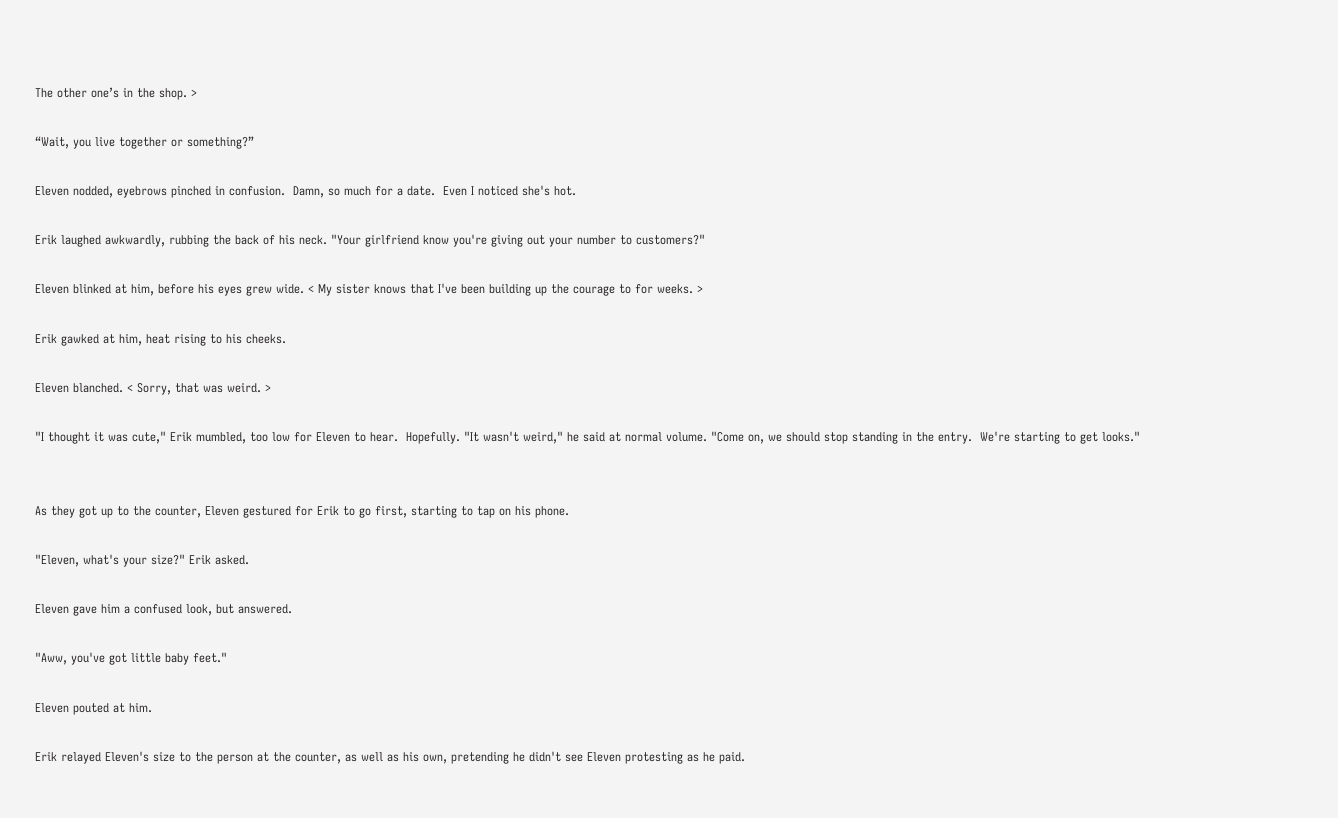The other one’s in the shop. >

“Wait, you live together or something?”

Eleven nodded, eyebrows pinched in confusion.  Damn, so much for a date.  Even I noticed she's hot.

Erik laughed awkwardly, rubbing the back of his neck. "Your girlfriend know you're giving out your number to customers?"

Eleven blinked at him, before his eyes grew wide. < My sister knows that I've been building up the courage to for weeks. >

Erik gawked at him, heat rising to his cheeks.

Eleven blanched. < Sorry, that was weird. >

"I thought it was cute," Erik mumbled, too low for Eleven to hear.  Hopefully. "It wasn't weird," he said at normal volume. "Come on, we should stop standing in the entry.  We're starting to get looks."


As they got up to the counter, Eleven gestured for Erik to go first, starting to tap on his phone.

"Eleven, what's your size?" Erik asked.

Eleven gave him a confused look, but answered.

"Aww, you've got little baby feet."

Eleven pouted at him.

Erik relayed Eleven's size to the person at the counter, as well as his own, pretending he didn't see Eleven protesting as he paid.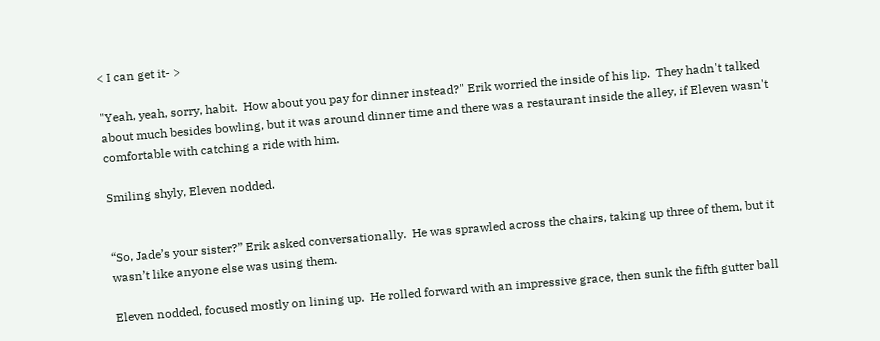< I can get it- >

"Yeah, yeah, sorry, habit.  How about you pay for dinner instead?" Erik worried the inside of his lip.  They hadn't talked about much besides bowling, but it was around dinner time and there was a restaurant inside the alley, if Eleven wasn't comfortable with catching a ride with him.

Smiling shyly, Eleven nodded.


“So, Jade’s your sister?” Erik asked conversationally.  He was sprawled across the chairs, taking up three of them, but it wasn’t like anyone else was using them.

Eleven nodded, focused mostly on lining up.  He rolled forward with an impressive grace, then sunk the fifth gutter ball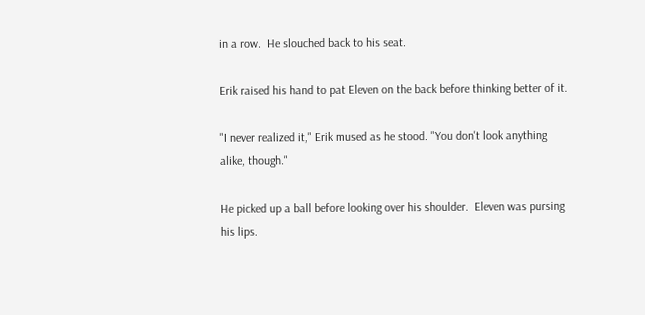in a row.  He slouched back to his seat.

Erik raised his hand to pat Eleven on the back before thinking better of it.

"I never realized it," Erik mused as he stood. "You don't look anything alike, though."

He picked up a ball before looking over his shoulder.  Eleven was pursing his lips.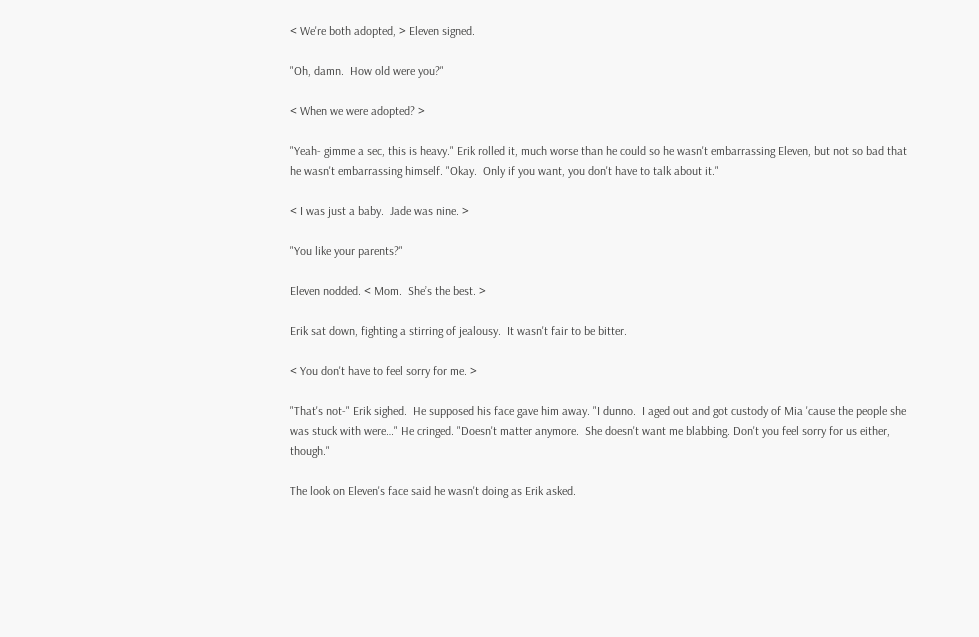< We're both adopted, > Eleven signed.

"Oh, damn.  How old were you?"

< When we were adopted? >

"Yeah- gimme a sec, this is heavy." Erik rolled it, much worse than he could so he wasn't embarrassing Eleven, but not so bad that he wasn't embarrassing himself. "Okay.  Only if you want, you don't have to talk about it."

< I was just a baby.  Jade was nine. >

"You like your parents?"

Eleven nodded. < Mom.  She’s the best. >

Erik sat down, fighting a stirring of jealousy.  It wasn't fair to be bitter.

< You don't have to feel sorry for me. >

"That's not-" Erik sighed.  He supposed his face gave him away. "I dunno.  I aged out and got custody of Mia 'cause the people she was stuck with were…" He cringed. "Doesn't matter anymore.  She doesn't want me blabbing. Don't you feel sorry for us either, though."

The look on Eleven's face said he wasn't doing as Erik asked.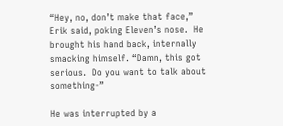“Hey, no, don’t make that face,” Erik said, poking Eleven’s nose.  He brought his hand back, internally smacking himself. “Damn, this got serious.  Do you want to talk about something-”

He was interrupted by a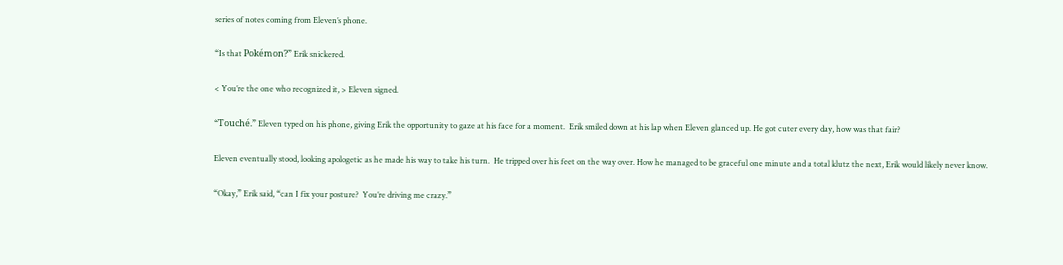series of notes coming from Eleven’s phone.

“Is that Pokémon?” Erik snickered.

< You’re the one who recognized it, > Eleven signed.

“Touché.” Eleven typed on his phone, giving Erik the opportunity to gaze at his face for a moment.  Erik smiled down at his lap when Eleven glanced up. He got cuter every day, how was that fair?

Eleven eventually stood, looking apologetic as he made his way to take his turn.  He tripped over his feet on the way over. How he managed to be graceful one minute and a total klutz the next, Erik would likely never know.

“Okay,” Erik said, “can I fix your posture?  You’re driving me crazy.”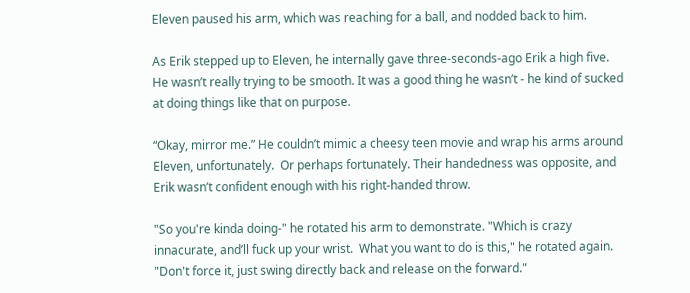Eleven paused his arm, which was reaching for a ball, and nodded back to him.

As Erik stepped up to Eleven, he internally gave three-seconds-ago Erik a high five.  He wasn’t really trying to be smooth. It was a good thing he wasn’t - he kind of sucked at doing things like that on purpose.

“Okay, mirror me.” He couldn’t mimic a cheesy teen movie and wrap his arms around Eleven, unfortunately.  Or perhaps fortunately. Their handedness was opposite, and Erik wasn’t confident enough with his right-handed throw.

"So you're kinda doing-" he rotated his arm to demonstrate. "Which is crazy innacurate, and’ll fuck up your wrist.  What you want to do is this," he rotated again. "Don't force it, just swing directly back and release on the forward."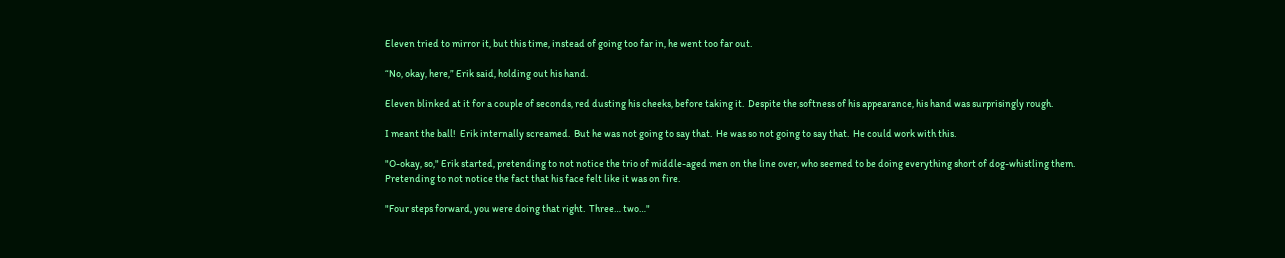Eleven tried to mirror it, but this time, instead of going too far in, he went too far out.

“No, okay, here,” Erik said, holding out his hand.

Eleven blinked at it for a couple of seconds, red dusting his cheeks, before taking it.  Despite the softness of his appearance, his hand was surprisingly rough.

I meant the ball!  Erik internally screamed.  But he was not going to say that.  He was so not going to say that.  He could work with this.

"O-okay, so," Erik started, pretending to not notice the trio of middle-aged men on the line over, who seemed to be doing everything short of dog-whistling them.  Pretending to not notice the fact that his face felt like it was on fire.

"Four steps forward, you were doing that right.  Three… two…"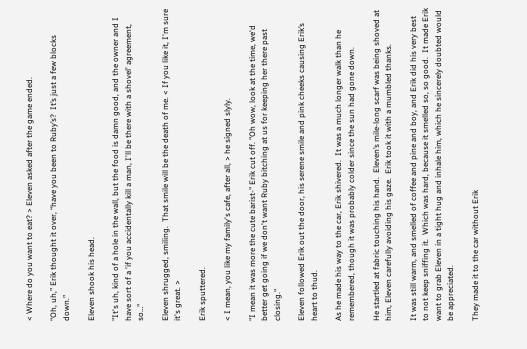< Where do you want to eat? > Eleven asked after the game ended.

“Oh, uh,” Erik thought it over, “have you been to Ruby’s?  It’s just a few blocks down.”

Eleven shook his head.

"It's uh, kind of a hole in the wall, but the food is damn good, and the owner and I have sort of a 'if you accidentally kill a man, I'll be there with a shovel' agreement, so…"

Eleven shrugged, smiling.  That smile will be the death of me. < If you like it, I'm sure it's great. >

Erik sputtered.

< I mean, you like my family's cafe, after all, > he signed slyly.

"I mean it was more the cute barist-" Erik cut off. "Oh wow, look at the time, we'd better get going if we don't want Ruby bitching at us for keeping her there past closing."

Eleven followed Erik out the door, his serene smile and pink cheeks causing Erik’s heart to thud.

As he made his way to the car, Erik shivered.  It was a much longer walk than he remembered, though it was probably colder since the sun had gone down.

He startled at fabric touching his hand.  Eleven’s mile-long scarf was being shoved at him, Eleven carefully avoiding his gaze.  Erik took it with a mumbled thanks.

It was still warm, and smelled of coffee and pine and boy, and Erik did his very best to not keep sniffing it.  Which was hard, because it smelled so, so good.  It made Erik want to grab Eleven in a tight hug and inhale him, which he sincerely doubted would be appreciated.

They made it to the car without Erik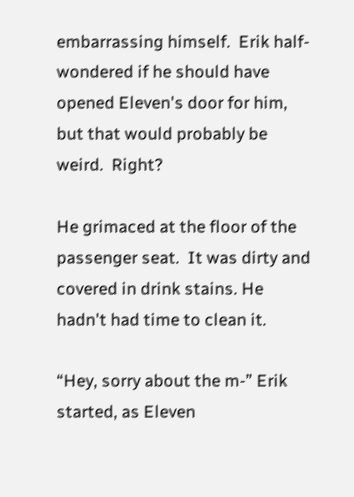embarrassing himself.  Erik half-wondered if he should have opened Eleven's door for him, but that would probably be weird.  Right?

He grimaced at the floor of the passenger seat.  It was dirty and covered in drink stains. He hadn't had time to clean it.

“Hey, sorry about the m-” Erik started, as Eleven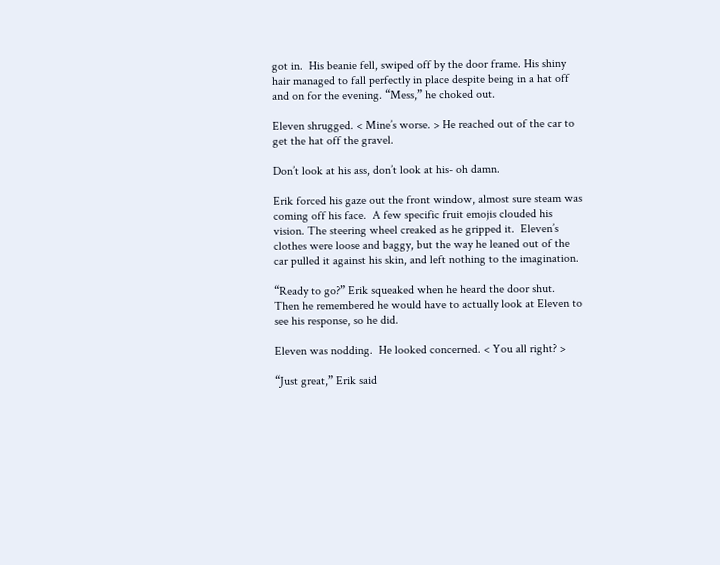got in.  His beanie fell, swiped off by the door frame. His shiny hair managed to fall perfectly in place despite being in a hat off and on for the evening. “Mess,” he choked out.

Eleven shrugged. < Mine’s worse. > He reached out of the car to get the hat off the gravel.

Don’t look at his ass, don’t look at his- oh damn.

Erik forced his gaze out the front window, almost sure steam was coming off his face.  A few specific fruit emojis clouded his vision. The steering wheel creaked as he gripped it.  Eleven’s clothes were loose and baggy, but the way he leaned out of the car pulled it against his skin, and left nothing to the imagination.

“Ready to go?” Erik squeaked when he heard the door shut.  Then he remembered he would have to actually look at Eleven to see his response, so he did.

Eleven was nodding.  He looked concerned. < You all right? >

“Just great,” Erik said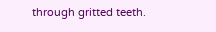through gritted teeth.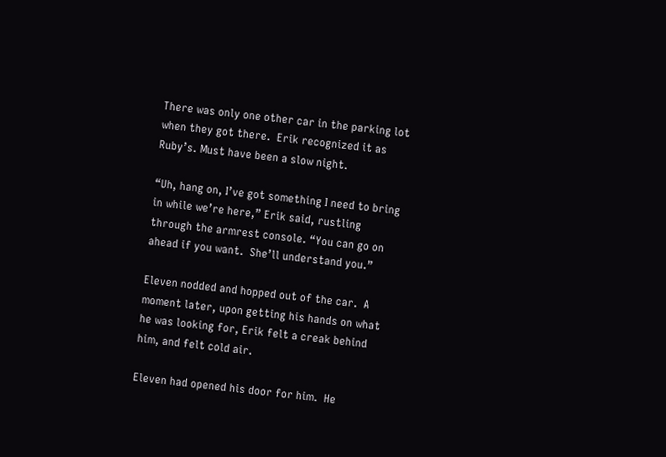There was only one other car in the parking lot when they got there.  Erik recognized it as Ruby’s. Must have been a slow night.

“Uh, hang on, I’ve got something I need to bring in while we’re here,” Erik said, rustling through the armrest console. “You can go on ahead if you want.  She’ll understand you.”

Eleven nodded and hopped out of the car.  A moment later, upon getting his hands on what he was looking for, Erik felt a creak behind him, and felt cold air.

Eleven had opened his door for him.  He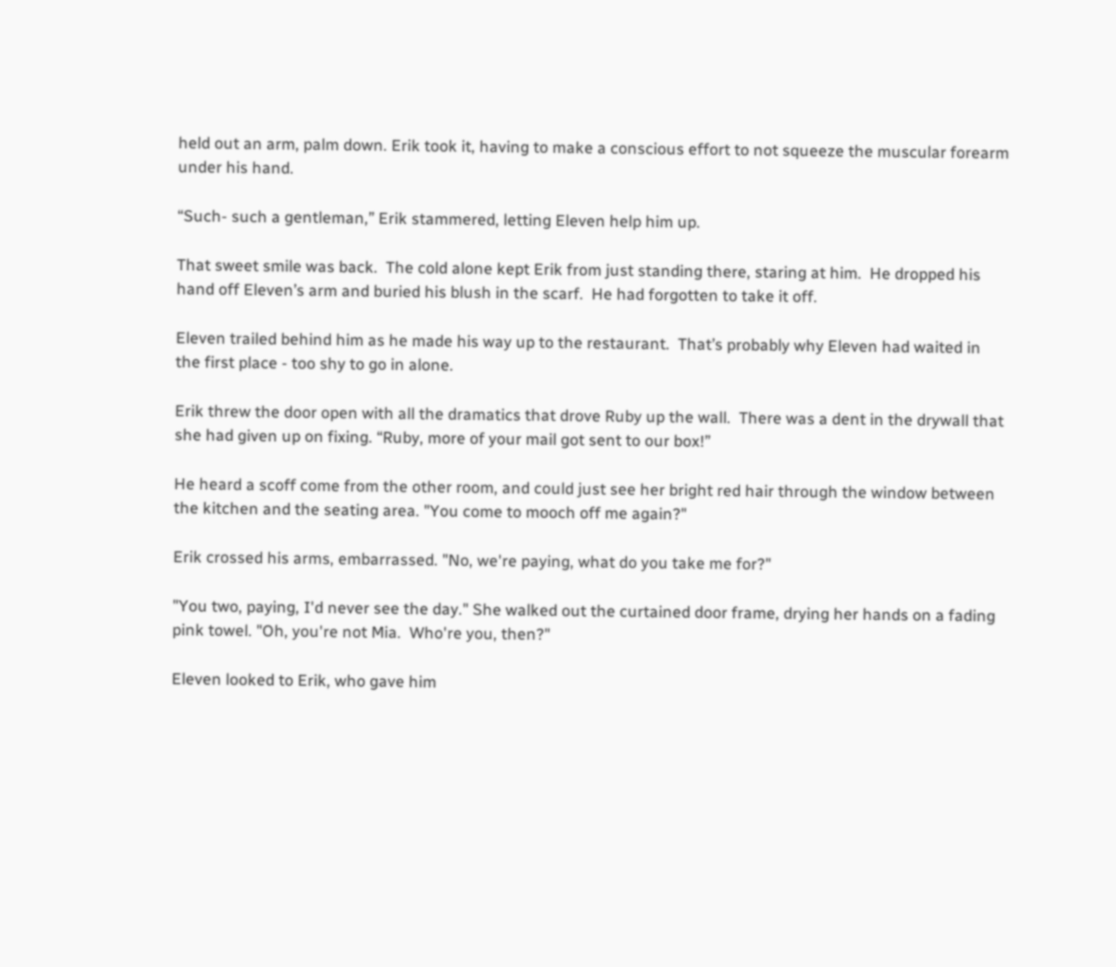held out an arm, palm down. Erik took it, having to make a conscious effort to not squeeze the muscular forearm under his hand.

“Such- such a gentleman,” Erik stammered, letting Eleven help him up.

That sweet smile was back.  The cold alone kept Erik from just standing there, staring at him.  He dropped his hand off Eleven’s arm and buried his blush in the scarf.  He had forgotten to take it off.

Eleven trailed behind him as he made his way up to the restaurant.  That’s probably why Eleven had waited in the first place - too shy to go in alone.

Erik threw the door open with all the dramatics that drove Ruby up the wall.  There was a dent in the drywall that she had given up on fixing. “Ruby, more of your mail got sent to our box!”

He heard a scoff come from the other room, and could just see her bright red hair through the window between the kitchen and the seating area. "You come to mooch off me again?"

Erik crossed his arms, embarrassed. "No, we're paying, what do you take me for?"

"You two, paying, I'd never see the day." She walked out the curtained door frame, drying her hands on a fading pink towel. "Oh, you're not Mia.  Who're you, then?"

Eleven looked to Erik, who gave him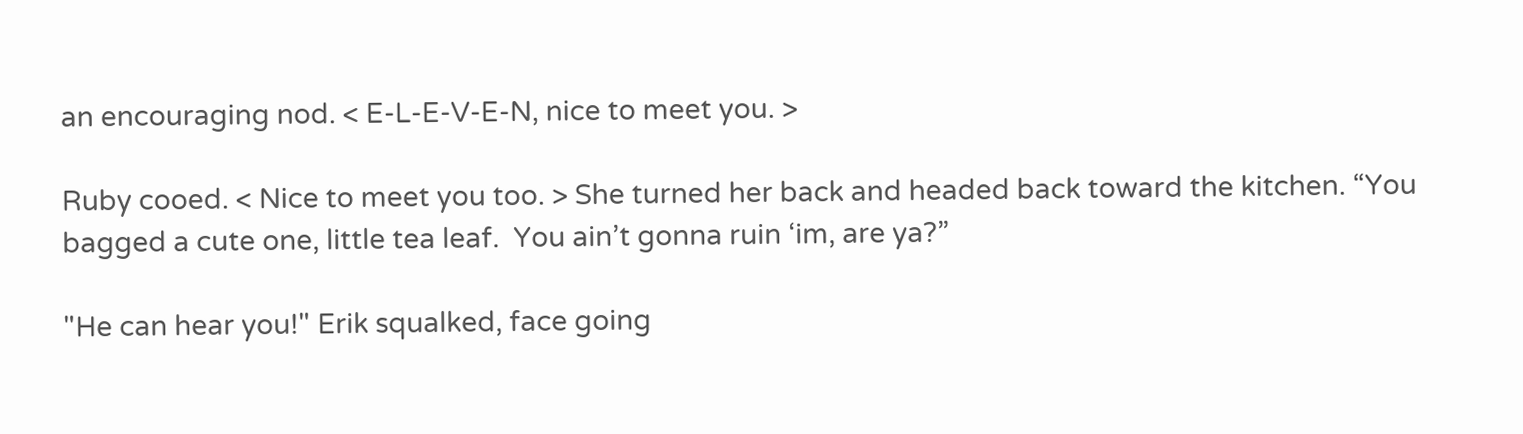an encouraging nod. < E-L-E-V-E-N, nice to meet you. >

Ruby cooed. < Nice to meet you too. > She turned her back and headed back toward the kitchen. “You bagged a cute one, little tea leaf.  You ain’t gonna ruin ‘im, are ya?”

"He can hear you!" Erik squalked, face going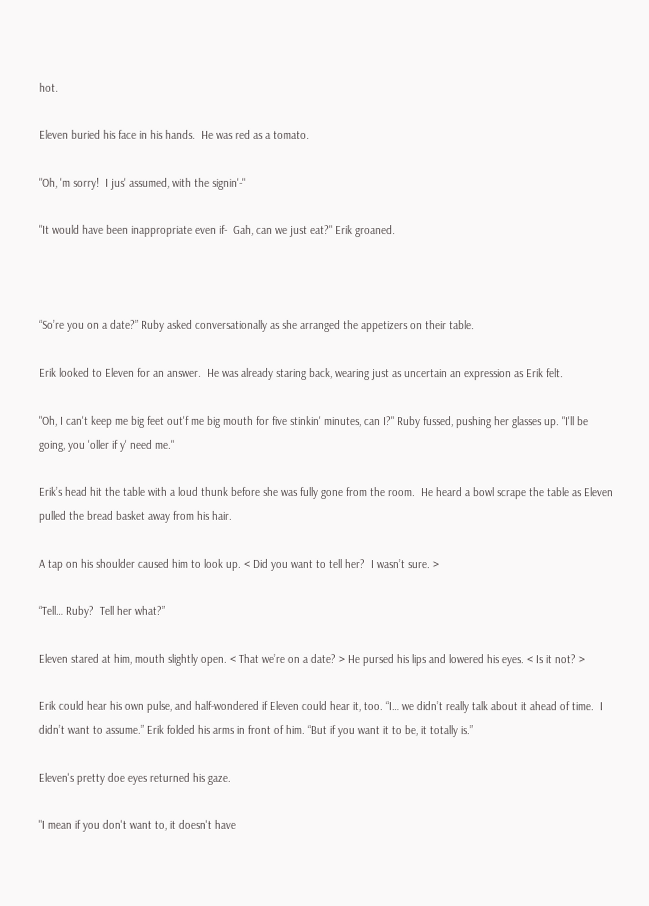hot.

Eleven buried his face in his hands.  He was red as a tomato.

"Oh, 'm sorry!  I jus' assumed, with the signin'-"

"It would have been inappropriate even if-  Gah, can we just eat?" Erik groaned.



“So’re you on a date?” Ruby asked conversationally as she arranged the appetizers on their table.

Erik looked to Eleven for an answer.  He was already staring back, wearing just as uncertain an expression as Erik felt.

"Oh, I can't keep me big feet out'f me big mouth for five stinkin' minutes, can I?" Ruby fussed, pushing her glasses up. "I'll be going, you 'oller if y' need me."

Erik’s head hit the table with a loud thunk before she was fully gone from the room.  He heard a bowl scrape the table as Eleven pulled the bread basket away from his hair.

A tap on his shoulder caused him to look up. < Did you want to tell her?  I wasn’t sure. >

“Tell… Ruby?  Tell her what?”

Eleven stared at him, mouth slightly open. < That we’re on a date? > He pursed his lips and lowered his eyes. < Is it not? >

Erik could hear his own pulse, and half-wondered if Eleven could hear it, too. “I… we didn’t really talk about it ahead of time.  I didn’t want to assume.” Erik folded his arms in front of him. “But if you want it to be, it totally is.”

Eleven's pretty doe eyes returned his gaze.

"I mean if you don't want to, it doesn't have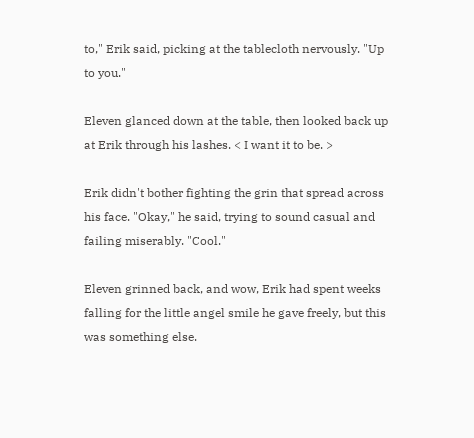to," Erik said, picking at the tablecloth nervously. "Up to you."

Eleven glanced down at the table, then looked back up at Erik through his lashes. < I want it to be. >

Erik didn't bother fighting the grin that spread across his face. "Okay," he said, trying to sound casual and failing miserably. "Cool."

Eleven grinned back, and wow, Erik had spent weeks falling for the little angel smile he gave freely, but this was something else.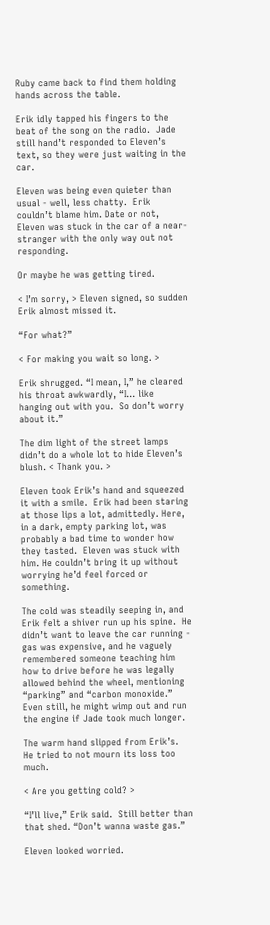Ruby came back to find them holding hands across the table.

Erik idly tapped his fingers to the beat of the song on the radio.  Jade still hand’t responded to Eleven’s text, so they were just waiting in the car.

Eleven was being even quieter than usual - well, less chatty.  Erik couldn’t blame him. Date or not, Eleven was stuck in the car of a near-stranger with the only way out not responding.

Or maybe he was getting tired.

< I’m sorry, > Eleven signed, so sudden Erik almost missed it.

“For what?”

< For making you wait so long. >

Erik shrugged. “I mean, I,” he cleared his throat awkwardly, “I… like hanging out with you.  So don’t worry about it.”

The dim light of the street lamps didn’t do a whole lot to hide Eleven’s blush. < Thank you. >

Eleven took Erik’s hand and squeezed it with a smile.  Erik had been staring at those lips a lot, admittedly. Here, in a dark, empty parking lot, was probably a bad time to wonder how they tasted.  Eleven was stuck with him. He couldn’t bring it up without worrying he’d feel forced or something.

The cold was steadily seeping in, and Erik felt a shiver run up his spine.  He didn’t want to leave the car running - gas was expensive, and he vaguely remembered someone teaching him how to drive before he was legally allowed behind the wheel, mentioning “parking” and “carbon monoxide.”  Even still, he might wimp out and run the engine if Jade took much longer.

The warm hand slipped from Erik’s.  He tried to not mourn its loss too much.

< Are you getting cold? >

“I’ll live,” Erik said.  Still better than that shed. “Don’t wanna waste gas.”

Eleven looked worried.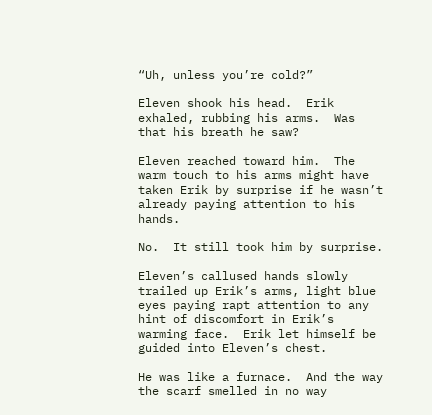“Uh, unless you’re cold?”

Eleven shook his head.  Erik exhaled, rubbing his arms.  Was that his breath he saw?

Eleven reached toward him.  The warm touch to his arms might have taken Erik by surprise if he wasn’t already paying attention to his hands.

No.  It still took him by surprise.

Eleven’s callused hands slowly trailed up Erik’s arms, light blue eyes paying rapt attention to any hint of discomfort in Erik’s warming face.  Erik let himself be guided into Eleven’s chest.

He was like a furnace.  And the way the scarf smelled in no way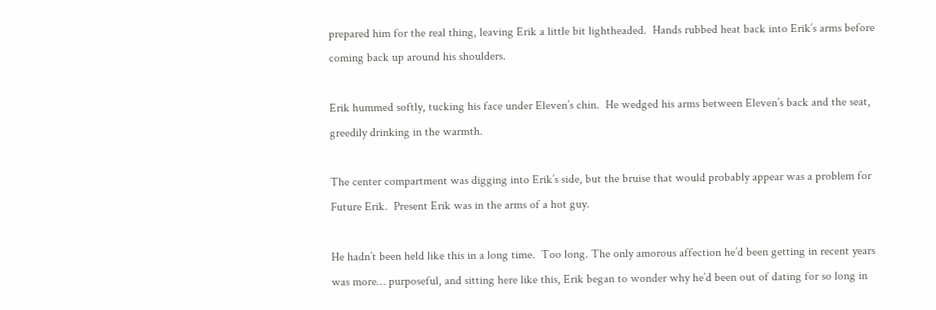prepared him for the real thing, leaving Erik a little bit lightheaded.  Hands rubbed heat back into Erik’s arms before coming back up around his shoulders.

Erik hummed softly, tucking his face under Eleven’s chin.  He wedged his arms between Eleven’s back and the seat, greedily drinking in the warmth.

The center compartment was digging into Erik’s side, but the bruise that would probably appear was a problem for Future Erik.  Present Erik was in the arms of a hot guy.

He hadn’t been held like this in a long time.  Too long. The only amorous affection he’d been getting in recent years was more… purposeful, and sitting here like this, Erik began to wonder why he’d been out of dating for so long in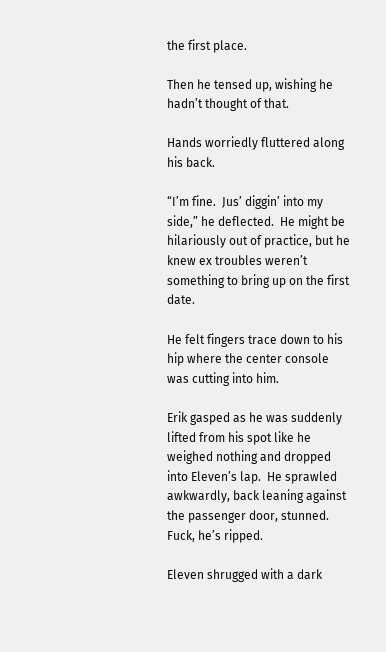the first place.

Then he tensed up, wishing he hadn’t thought of that.

Hands worriedly fluttered along his back.

“I’m fine.  Jus’ diggin’ into my side,” he deflected.  He might be hilariously out of practice, but he knew ex troubles weren’t something to bring up on the first date.

He felt fingers trace down to his hip where the center console was cutting into him.

Erik gasped as he was suddenly lifted from his spot like he weighed nothing and dropped into Eleven’s lap.  He sprawled awkwardly, back leaning against the passenger door, stunned.  Fuck, he’s ripped.

Eleven shrugged with a dark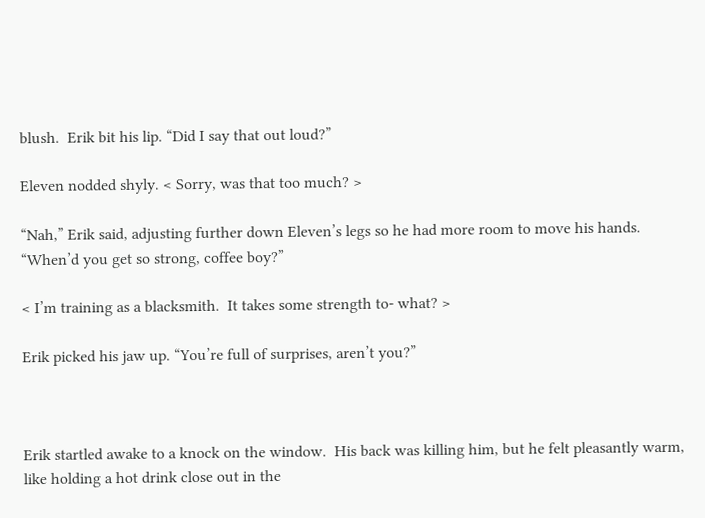blush.  Erik bit his lip. “Did I say that out loud?”

Eleven nodded shyly. < Sorry, was that too much? >

“Nah,” Erik said, adjusting further down Eleven’s legs so he had more room to move his hands. “When’d you get so strong, coffee boy?”

< I’m training as a blacksmith.  It takes some strength to- what? >

Erik picked his jaw up. “You’re full of surprises, aren’t you?”



Erik startled awake to a knock on the window.  His back was killing him, but he felt pleasantly warm, like holding a hot drink close out in the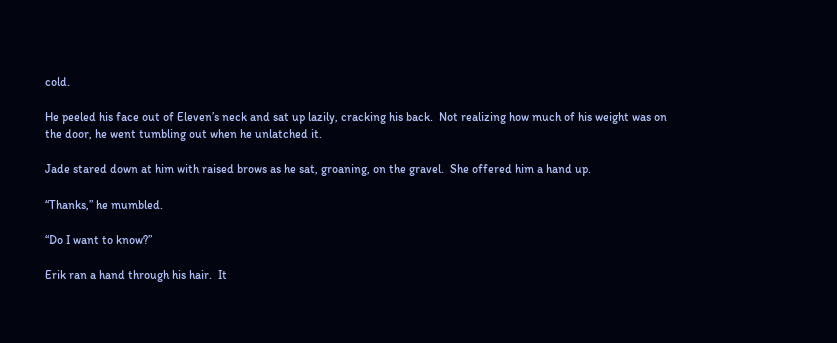cold.

He peeled his face out of Eleven’s neck and sat up lazily, cracking his back.  Not realizing how much of his weight was on the door, he went tumbling out when he unlatched it.

Jade stared down at him with raised brows as he sat, groaning, on the gravel.  She offered him a hand up.

“Thanks,” he mumbled.

“Do I want to know?”

Erik ran a hand through his hair.  It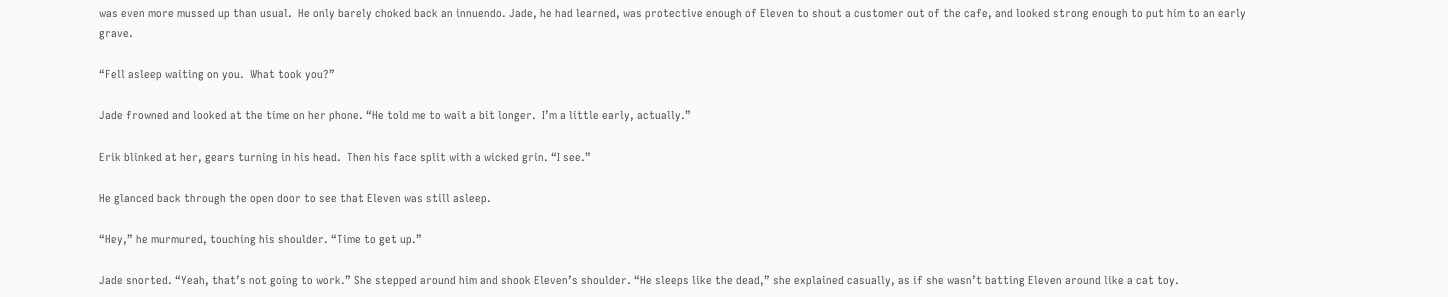was even more mussed up than usual.  He only barely choked back an innuendo. Jade, he had learned, was protective enough of Eleven to shout a customer out of the cafe, and looked strong enough to put him to an early grave.

“Fell asleep waiting on you.  What took you?”

Jade frowned and looked at the time on her phone. “He told me to wait a bit longer.  I’m a little early, actually.”

Erik blinked at her, gears turning in his head.  Then his face split with a wicked grin. “I see.”

He glanced back through the open door to see that Eleven was still asleep.

“Hey,” he murmured, touching his shoulder. “Time to get up.”

Jade snorted. “Yeah, that’s not going to work.” She stepped around him and shook Eleven’s shoulder. “He sleeps like the dead,” she explained casually, as if she wasn’t batting Eleven around like a cat toy.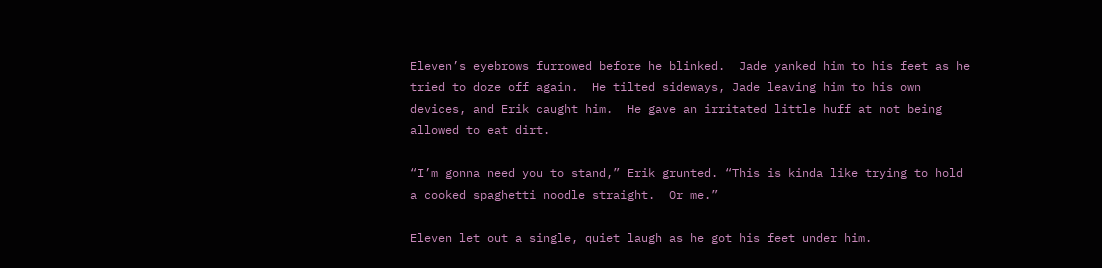Eleven’s eyebrows furrowed before he blinked.  Jade yanked him to his feet as he tried to doze off again.  He tilted sideways, Jade leaving him to his own devices, and Erik caught him.  He gave an irritated little huff at not being allowed to eat dirt.

“I’m gonna need you to stand,” Erik grunted. “This is kinda like trying to hold a cooked spaghetti noodle straight.  Or me.”

Eleven let out a single, quiet laugh as he got his feet under him.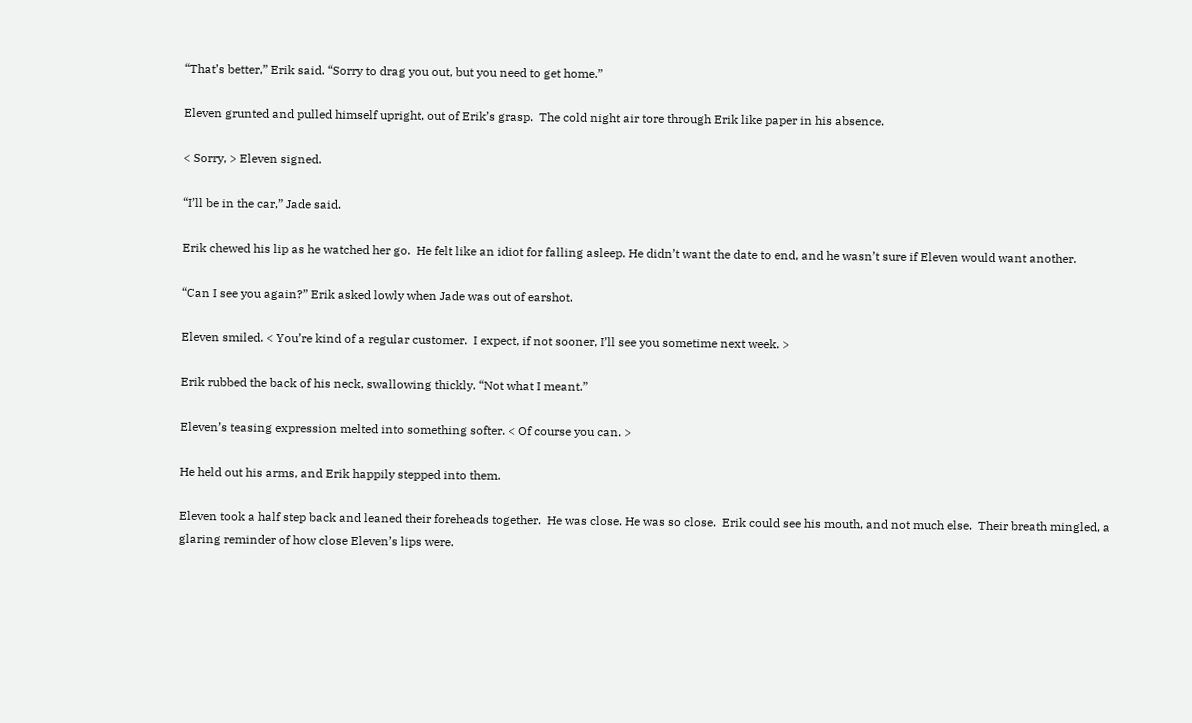“That’s better,” Erik said. “Sorry to drag you out, but you need to get home.”

Eleven grunted and pulled himself upright, out of Erik’s grasp.  The cold night air tore through Erik like paper in his absence.

< Sorry, > Eleven signed.

“I’ll be in the car,” Jade said.

Erik chewed his lip as he watched her go.  He felt like an idiot for falling asleep. He didn’t want the date to end, and he wasn’t sure if Eleven would want another.

“Can I see you again?” Erik asked lowly when Jade was out of earshot.

Eleven smiled. < You’re kind of a regular customer.  I expect, if not sooner, I’ll see you sometime next week. >

Erik rubbed the back of his neck, swallowing thickly. “Not what I meant.”

Eleven’s teasing expression melted into something softer. < Of course you can. >

He held out his arms, and Erik happily stepped into them.

Eleven took a half step back and leaned their foreheads together.  He was close. He was so close.  Erik could see his mouth, and not much else.  Their breath mingled, a glaring reminder of how close Eleven’s lips were.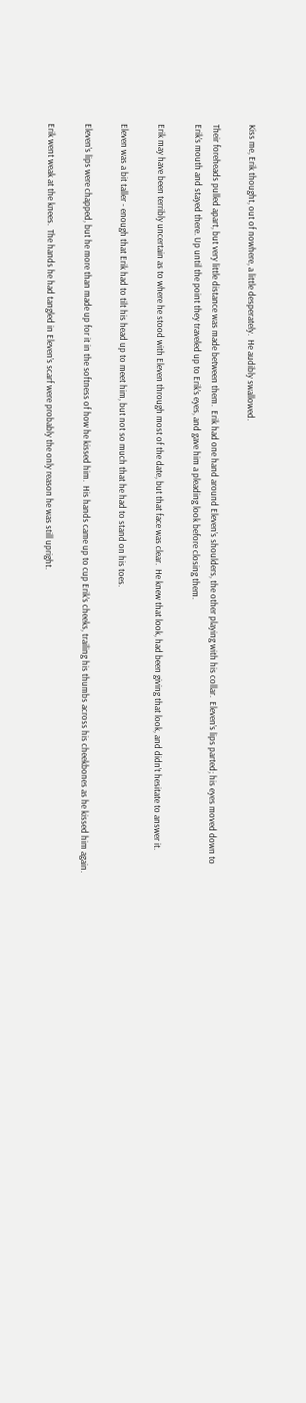Kiss me, Erik thought, out of nowhere, a little desperately.  He audibly swallowed.

Their foreheads pulled apart, but very little distance was made between them.  Erik had one hand around Eleven’s shoulders, the other playing with his collar.  Eleven’s lips parted; his eyes moved down to Erik’s mouth and stayed there. Up until the point they traveled up to Erik’s eyes, and gave him a pleading look before closing them.

Erik may have been terribly uncertain as to where he stood with Eleven through most of the date, but that face was clear.  He knew that look, had been giving that look, and didn’t hesitate to answer it.

Eleven was a bit taller - enough that Erik had to tilt his head up to meet him, but not so much that he had to stand on his toes.

Eleven’s lips were chapped, but he more than made up for it in the softness of how he kissed him.  His hands came up to cup Erik’s cheeks, trailing his thumbs across his cheekbones as he kissed him again.

Erik went weak at the knees.  The hands he had tangled in Eleven’s scarf were probably the only reason he was still upright.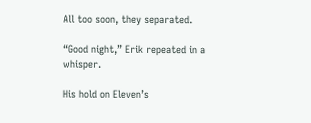All too soon, they separated.

“Good night,” Erik repeated in a whisper.

His hold on Eleven’s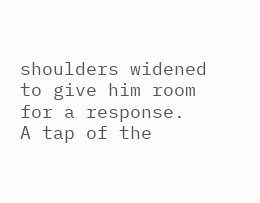shoulders widened to give him room for a response.  A tap of the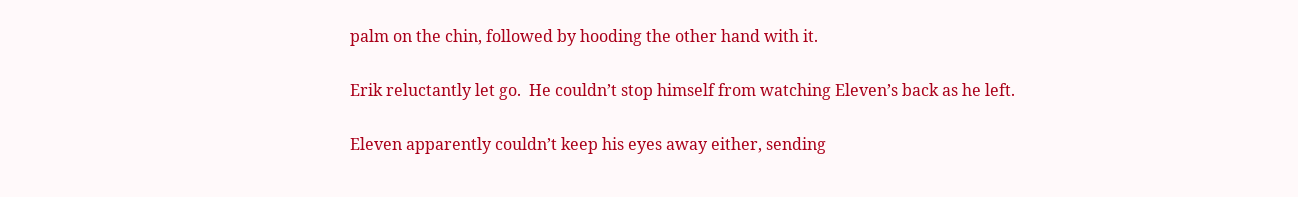palm on the chin, followed by hooding the other hand with it.

Erik reluctantly let go.  He couldn’t stop himself from watching Eleven’s back as he left.

Eleven apparently couldn’t keep his eyes away either, sending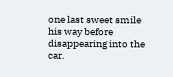one last sweet smile his way before disappearing into the car.